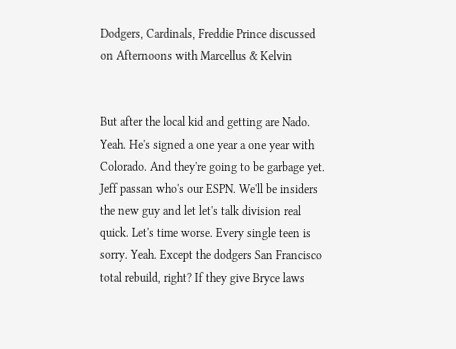Dodgers, Cardinals, Freddie Prince discussed on Afternoons with Marcellus & Kelvin


But after the local kid and getting are Nado. Yeah. He's signed a one year a one year with Colorado. And they're going to be garbage yet. Jeff passan who's our ESPN. We'll be insiders the new guy and let let's talk division real quick. Let's time worse. Every single teen is sorry. Yeah. Except the dodgers San Francisco total rebuild, right? If they give Bryce laws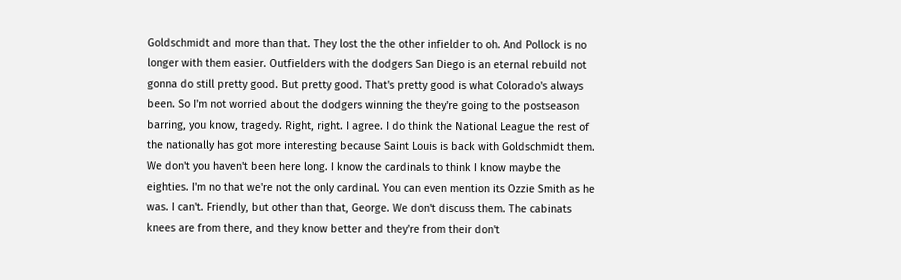Goldschmidt and more than that. They lost the the other infielder to oh. And Pollock is no longer with them easier. Outfielders with the dodgers San Diego is an eternal rebuild not gonna do still pretty good. But pretty good. That's pretty good is what Colorado's always been. So I'm not worried about the dodgers winning the they're going to the postseason barring, you know, tragedy. Right, right. I agree. I do think the National League the rest of the nationally has got more interesting because Saint Louis is back with Goldschmidt them. We don't you haven't been here long. I know the cardinals to think I know maybe the eighties. I'm no that we're not the only cardinal. You can even mention its Ozzie Smith as he was. I can't. Friendly, but other than that, George. We don't discuss them. The cabinats knees are from there, and they know better and they're from their don't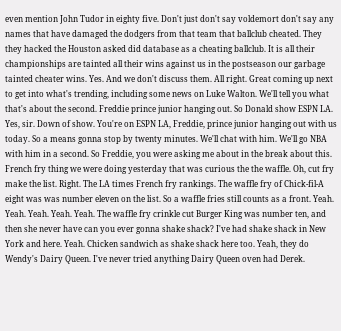even mention John Tudor in eighty five. Don't just don't say voldemort don't say any names that have damaged the dodgers from that team that ballclub cheated. They they hacked the Houston asked did database as a cheating ballclub. It is all their championships are tainted all their wins against us in the postseason our garbage tainted cheater wins. Yes. And we don't discuss them. All right. Great coming up next to get into what's trending, including some news on Luke Walton. We'll tell you what that's about the second. Freddie prince junior hanging out. So Donald show ESPN LA. Yes, sir. Down of show. You're on ESPN LA, Freddie, prince junior hanging out with us today. So a means gonna stop by twenty minutes. We'll chat with him. We'll go NBA with him in a second. So Freddie, you were asking me about in the break about this. French fry thing we were doing yesterday that was curious the the waffle. Oh, cut fry make the list. Right. The LA times French fry rankings. The waffle fry of Chick-fil-A eight was was number eleven on the list. So a waffle fries still counts as a front. Yeah. Yeah. Yeah. Yeah. Yeah. The waffle fry crinkle cut Burger King was number ten, and then she never have can you ever gonna shake shack? I've had shake shack in New York and here. Yeah. Chicken sandwich as shake shack here too. Yeah, they do Wendy's Dairy Queen. I've never tried anything Dairy Queen oven had Derek.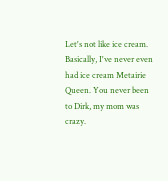Let's not like ice cream. Basically, I've never even had ice cream Metairie Queen. You never been to Dirk, my mom was crazy.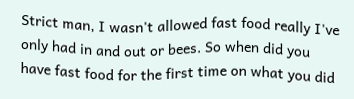Strict man, I wasn't allowed fast food really I've only had in and out or bees. So when did you have fast food for the first time on what you did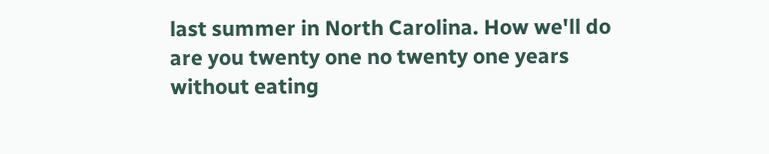last summer in North Carolina. How we'll do are you twenty one no twenty one years without eating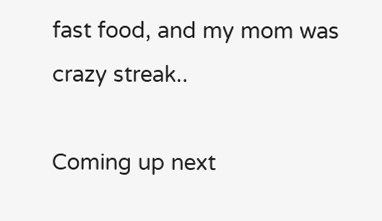fast food, and my mom was crazy streak..

Coming up next